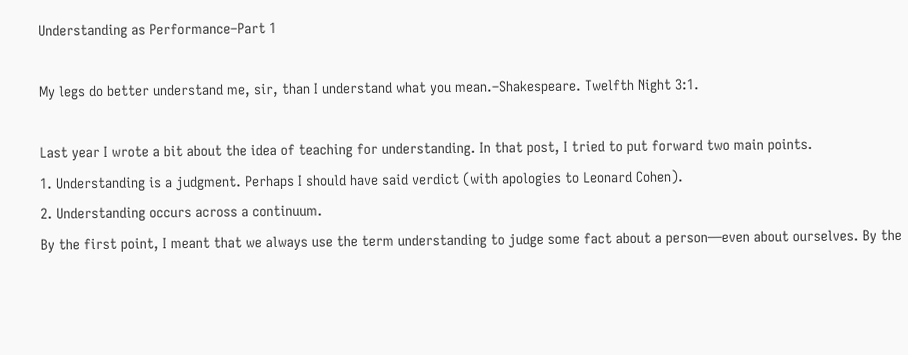Understanding as Performance–Part 1

My legs do better understand me, sir, than I understand what you mean.–Shakespeare. Twelfth Night 3:1.

Last year I wrote a bit about the idea of teaching for understanding. In that post, I tried to put forward two main points.
1. Understanding is a judgment. Perhaps I should have said verdict (with apologies to Leonard Cohen).
2. Understanding occurs across a continuum.
By the first point, I meant that we always use the term understanding to judge some fact about a person—even about ourselves. By the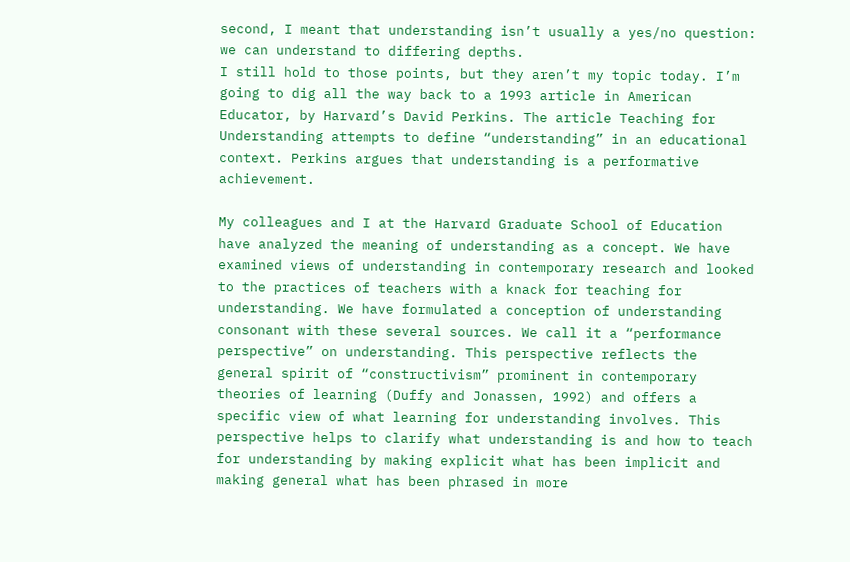second, I meant that understanding isn’t usually a yes/no question: we can understand to differing depths.
I still hold to those points, but they aren’t my topic today. I’m going to dig all the way back to a 1993 article in American Educator, by Harvard’s David Perkins. The article Teaching for Understanding attempts to define “understanding” in an educational context. Perkins argues that understanding is a performative achievement.

My colleagues and I at the Harvard Graduate School of Education have analyzed the meaning of understanding as a concept. We have examined views of understanding in contemporary research and looked to the practices of teachers with a knack for teaching for understanding. We have formulated a conception of understanding consonant with these several sources. We call it a “performance perspective” on understanding. This perspective reflects the general spirit of “constructivism” prominent in contemporary theories of learning (Duffy and Jonassen, 1992) and offers a specific view of what learning for understanding involves. This perspective helps to clarify what understanding is and how to teach for understanding by making explicit what has been implicit and making general what has been phrased in more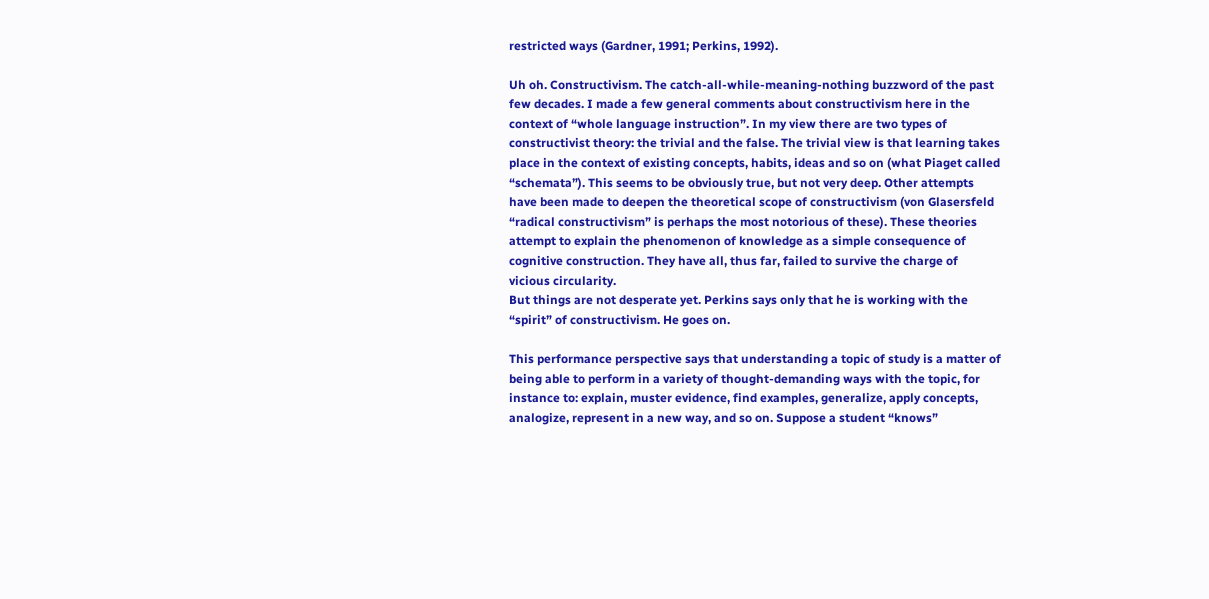restricted ways (Gardner, 1991; Perkins, 1992).

Uh oh. Constructivism. The catch-all-while-meaning-nothing buzzword of the past few decades. I made a few general comments about constructivism here in the context of “whole language instruction”. In my view there are two types of constructivist theory: the trivial and the false. The trivial view is that learning takes place in the context of existing concepts, habits, ideas and so on (what Piaget called “schemata”). This seems to be obviously true, but not very deep. Other attempts have been made to deepen the theoretical scope of constructivism (von Glasersfeld “radical constructivism” is perhaps the most notorious of these). These theories attempt to explain the phenomenon of knowledge as a simple consequence of cognitive construction. They have all, thus far, failed to survive the charge of vicious circularity.
But things are not desperate yet. Perkins says only that he is working with the “spirit” of constructivism. He goes on.

This performance perspective says that understanding a topic of study is a matter of being able to perform in a variety of thought-demanding ways with the topic, for instance to: explain, muster evidence, find examples, generalize, apply concepts, analogize, represent in a new way, and so on. Suppose a student “knows”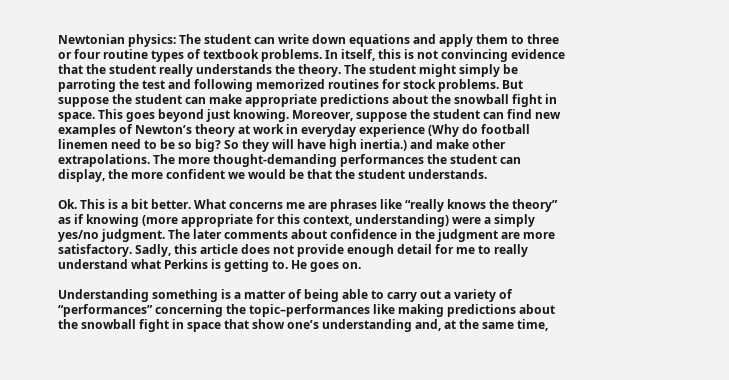Newtonian physics: The student can write down equations and apply them to three or four routine types of textbook problems. In itself, this is not convincing evidence that the student really understands the theory. The student might simply be parroting the test and following memorized routines for stock problems. But suppose the student can make appropriate predictions about the snowball fight in space. This goes beyond just knowing. Moreover, suppose the student can find new examples of Newton’s theory at work in everyday experience (Why do football linemen need to be so big? So they will have high inertia.) and make other extrapolations. The more thought-demanding performances the student can display, the more confident we would be that the student understands.

Ok. This is a bit better. What concerns me are phrases like “really knows the theory” as if knowing (more appropriate for this context, understanding) were a simply yes/no judgment. The later comments about confidence in the judgment are more satisfactory. Sadly, this article does not provide enough detail for me to really understand what Perkins is getting to. He goes on.

Understanding something is a matter of being able to carry out a variety of “performances” concerning the topic–performances like making predictions about the snowball fight in space that show one’s understanding and, at the same time,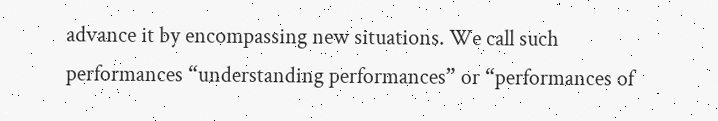advance it by encompassing new situations. We call such performances “understanding performances” or “performances of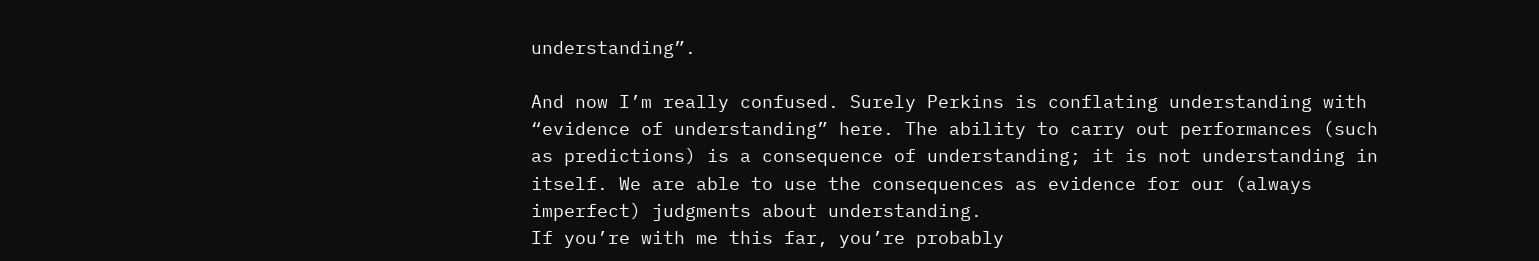understanding”.

And now I’m really confused. Surely Perkins is conflating understanding with “evidence of understanding” here. The ability to carry out performances (such as predictions) is a consequence of understanding; it is not understanding in itself. We are able to use the consequences as evidence for our (always imperfect) judgments about understanding.
If you’re with me this far, you’re probably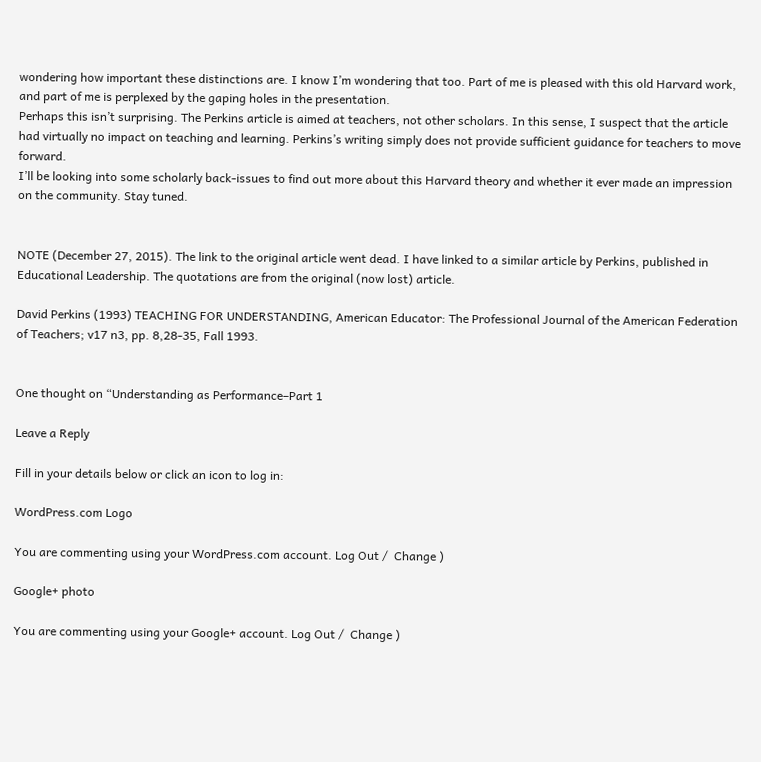wondering how important these distinctions are. I know I’m wondering that too. Part of me is pleased with this old Harvard work, and part of me is perplexed by the gaping holes in the presentation.
Perhaps this isn’t surprising. The Perkins article is aimed at teachers, not other scholars. In this sense, I suspect that the article had virtually no impact on teaching and learning. Perkins’s writing simply does not provide sufficient guidance for teachers to move forward.
I’ll be looking into some scholarly back-issues to find out more about this Harvard theory and whether it ever made an impression on the community. Stay tuned.


NOTE (December 27, 2015). The link to the original article went dead. I have linked to a similar article by Perkins, published in Educational Leadership. The quotations are from the original (now lost) article.

David Perkins (1993) TEACHING FOR UNDERSTANDING, American Educator: The Professional Journal of the American Federation of Teachers; v17 n3, pp. 8,28-35, Fall 1993.


One thought on “Understanding as Performance–Part 1

Leave a Reply

Fill in your details below or click an icon to log in:

WordPress.com Logo

You are commenting using your WordPress.com account. Log Out /  Change )

Google+ photo

You are commenting using your Google+ account. Log Out /  Change )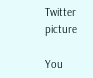Twitter picture

You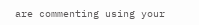are commenting using your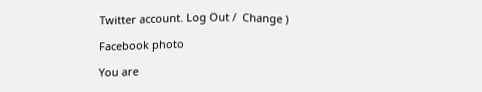Twitter account. Log Out /  Change )

Facebook photo

You are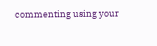commenting using your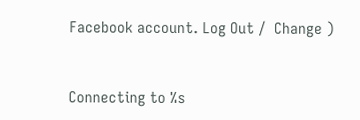Facebook account. Log Out /  Change )


Connecting to %s